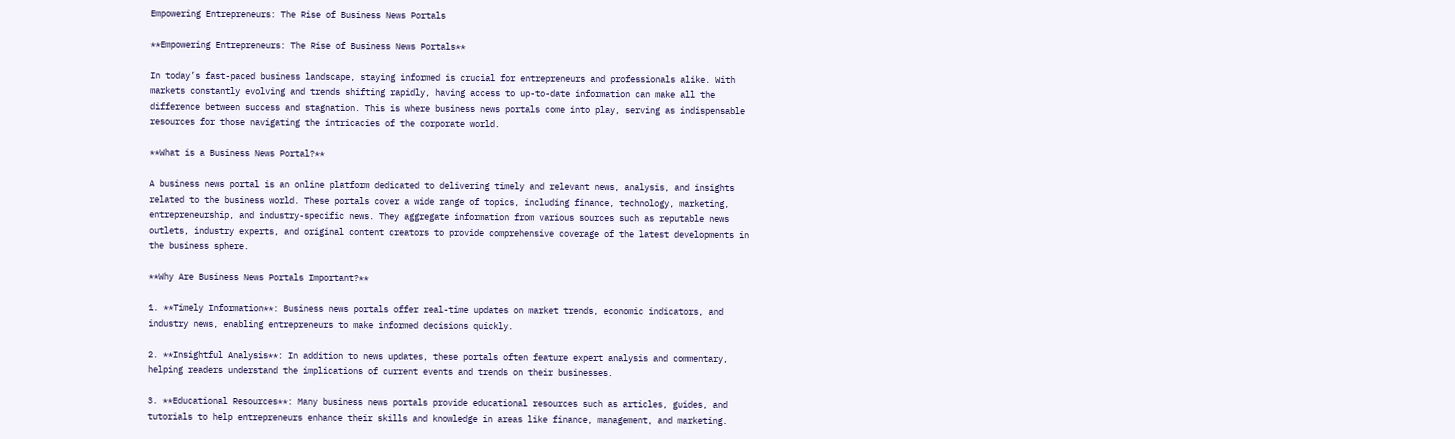Empowering Entrepreneurs: The Rise of Business News Portals

**Empowering Entrepreneurs: The Rise of Business News Portals**

In today’s fast-paced business landscape, staying informed is crucial for entrepreneurs and professionals alike. With markets constantly evolving and trends shifting rapidly, having access to up-to-date information can make all the difference between success and stagnation. This is where business news portals come into play, serving as indispensable resources for those navigating the intricacies of the corporate world.

**What is a Business News Portal?**

A business news portal is an online platform dedicated to delivering timely and relevant news, analysis, and insights related to the business world. These portals cover a wide range of topics, including finance, technology, marketing, entrepreneurship, and industry-specific news. They aggregate information from various sources such as reputable news outlets, industry experts, and original content creators to provide comprehensive coverage of the latest developments in the business sphere.

**Why Are Business News Portals Important?**

1. **Timely Information**: Business news portals offer real-time updates on market trends, economic indicators, and industry news, enabling entrepreneurs to make informed decisions quickly.

2. **Insightful Analysis**: In addition to news updates, these portals often feature expert analysis and commentary, helping readers understand the implications of current events and trends on their businesses.

3. **Educational Resources**: Many business news portals provide educational resources such as articles, guides, and tutorials to help entrepreneurs enhance their skills and knowledge in areas like finance, management, and marketing.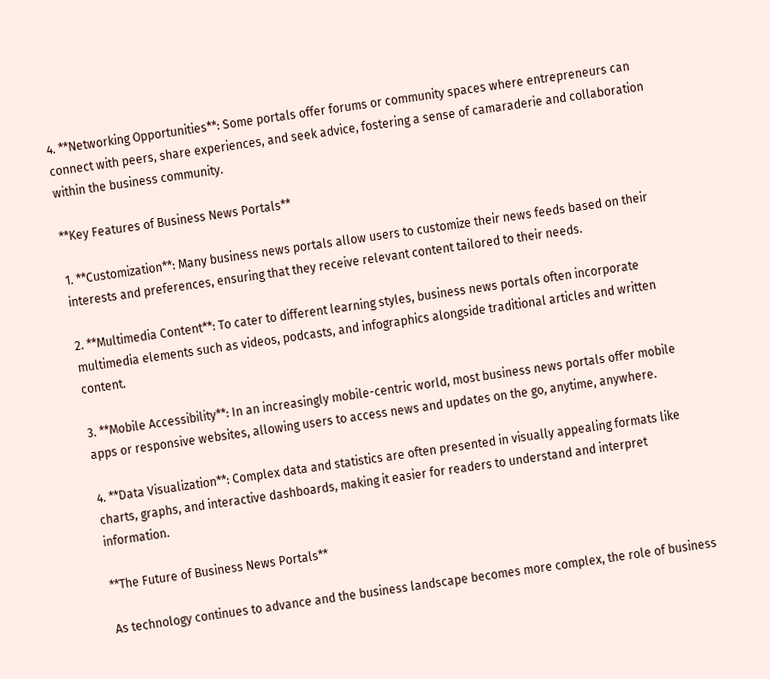4. **Networking Opportunities**: Some portals offer forums or community spaces where entrepreneurs can connect with peers, share experiences, and seek advice, fostering a sense of camaraderie and collaboration within the business community.

**Key Features of Business News Portals**

1. **Customization**: Many business news portals allow users to customize their news feeds based on their interests and preferences, ensuring that they receive relevant content tailored to their needs.

2. **Multimedia Content**: To cater to different learning styles, business news portals often incorporate multimedia elements such as videos, podcasts, and infographics alongside traditional articles and written content.

3. **Mobile Accessibility**: In an increasingly mobile-centric world, most business news portals offer mobile apps or responsive websites, allowing users to access news and updates on the go, anytime, anywhere.

4. **Data Visualization**: Complex data and statistics are often presented in visually appealing formats like charts, graphs, and interactive dashboards, making it easier for readers to understand and interpret information.

**The Future of Business News Portals**

As technology continues to advance and the business landscape becomes more complex, the role of business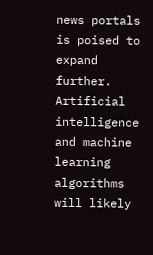news portals is poised to expand further. Artificial intelligence and machine learning algorithms will likely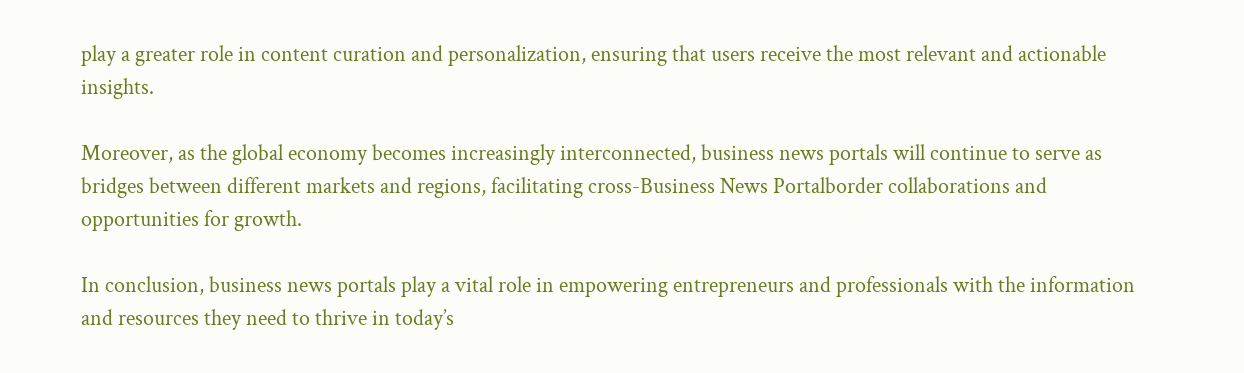play a greater role in content curation and personalization, ensuring that users receive the most relevant and actionable insights.

Moreover, as the global economy becomes increasingly interconnected, business news portals will continue to serve as bridges between different markets and regions, facilitating cross-Business News Portalborder collaborations and opportunities for growth.

In conclusion, business news portals play a vital role in empowering entrepreneurs and professionals with the information and resources they need to thrive in today’s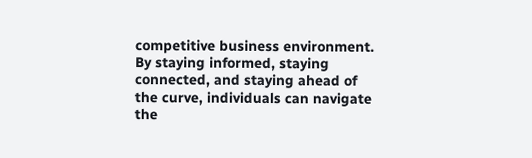competitive business environment. By staying informed, staying connected, and staying ahead of the curve, individuals can navigate the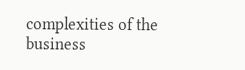complexities of the business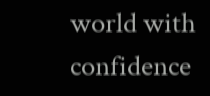world with confidence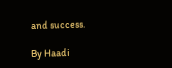and success.

By Haadi